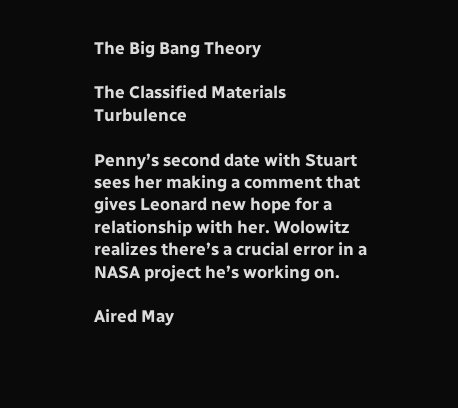The Big Bang Theory

The Classified Materials Turbulence

Penny’s second date with Stuart sees her making a comment that gives Leonard new hope for a relationship with her. Wolowitz realizes there’s a crucial error in a NASA project he’s working on.

Aired May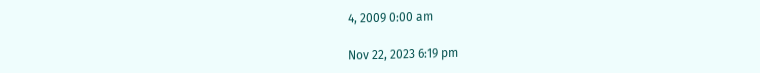4, 2009 0:00 am

Nov 22, 2023 6:19 pm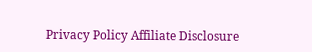Privacy Policy Affiliate Disclosure